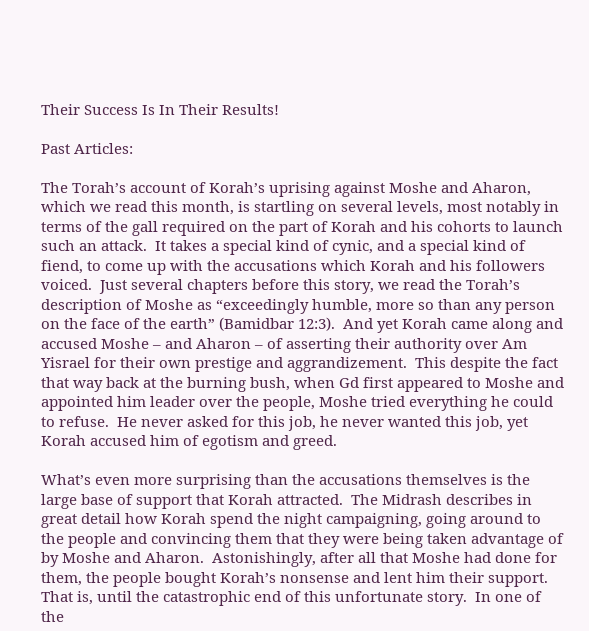Their Success Is In Their Results!

Past Articles:

The Torah’s account of Korah’s uprising against Moshe and Aharon, which we read this month, is startling on several levels, most notably in terms of the gall required on the part of Korah and his cohorts to launch such an attack.  It takes a special kind of cynic, and a special kind of fiend, to come up with the accusations which Korah and his followers voiced.  Just several chapters before this story, we read the Torah’s description of Moshe as “exceedingly humble, more so than any person on the face of the earth” (Bamidbar 12:3).  And yet Korah came along and accused Moshe – and Aharon – of asserting their authority over Am Yisrael for their own prestige and aggrandizement.  This despite the fact that way back at the burning bush, when Gd first appeared to Moshe and appointed him leader over the people, Moshe tried everything he could to refuse.  He never asked for this job, he never wanted this job, yet Korah accused him of egotism and greed.

What’s even more surprising than the accusations themselves is the large base of support that Korah attracted.  The Midrash describes in great detail how Korah spend the night campaigning, going around to the people and convincing them that they were being taken advantage of by Moshe and Aharon.  Astonishingly, after all that Moshe had done for them, the people bought Korah’s nonsense and lent him their support.  That is, until the catastrophic end of this unfortunate story.  In one of the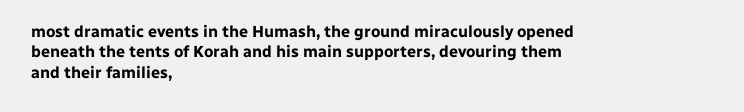most dramatic events in the Humash, the ground miraculously opened beneath the tents of Korah and his main supporters, devouring them and their families,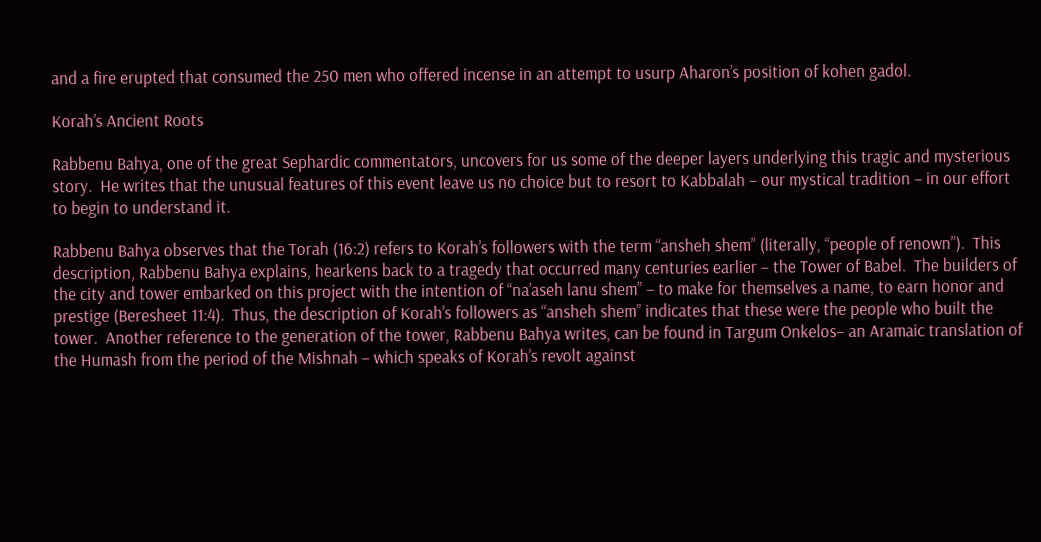and a fire erupted that consumed the 250 men who offered incense in an attempt to usurp Aharon’s position of kohen gadol.

Korah’s Ancient Roots

Rabbenu Bahya, one of the great Sephardic commentators, uncovers for us some of the deeper layers underlying this tragic and mysterious story.  He writes that the unusual features of this event leave us no choice but to resort to Kabbalah – our mystical tradition – in our effort to begin to understand it.

Rabbenu Bahya observes that the Torah (16:2) refers to Korah’s followers with the term “ansheh shem” (literally, “people of renown”).  This description, Rabbenu Bahya explains, hearkens back to a tragedy that occurred many centuries earlier – the Tower of Babel.  The builders of the city and tower embarked on this project with the intention of “na’aseh lanu shem” – to make for themselves a name, to earn honor and prestige (Beresheet 11:4).  Thus, the description of Korah’s followers as “ansheh shem” indicates that these were the people who built the tower.  Another reference to the generation of the tower, Rabbenu Bahya writes, can be found in Targum Onkelos– an Aramaic translation of the Humash from the period of the Mishnah – which speaks of Korah’s revolt against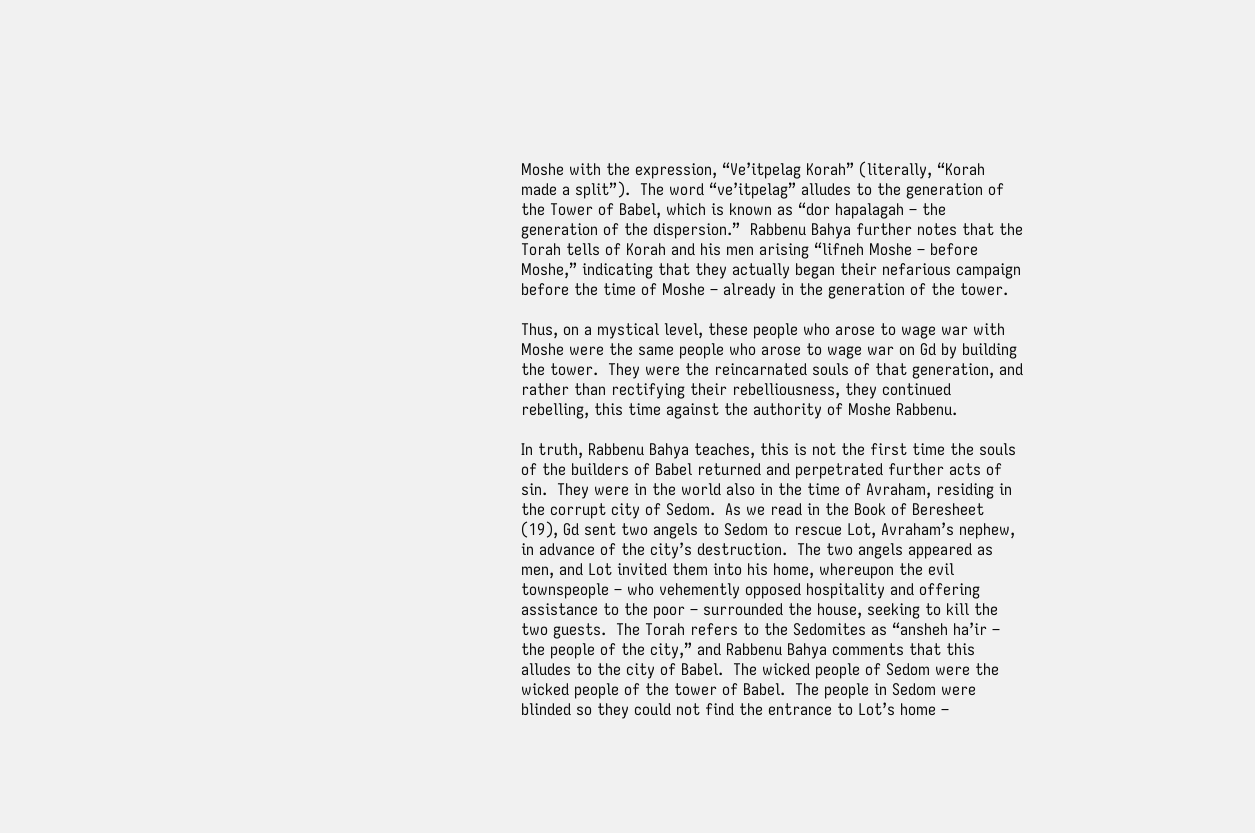Moshe with the expression, “Ve’itpelag Korah” (literally, “Korah made a split”).  The word “ve’itpelag” alludes to the generation of the Tower of Babel, which is known as “dor hapalagah – the generation of the dispersion.”  Rabbenu Bahya further notes that the Torah tells of Korah and his men arising “lifneh Moshe – before Moshe,” indicating that they actually began their nefarious campaign before the time of Moshe – already in the generation of the tower.

Thus, on a mystical level, these people who arose to wage war with Moshe were the same people who arose to wage war on Gd by building the tower.  They were the reincarnated souls of that generation, and rather than rectifying their rebelliousness, they continued rebelling, this time against the authority of Moshe Rabbenu.

In truth, Rabbenu Bahya teaches, this is not the first time the souls of the builders of Babel returned and perpetrated further acts of sin.  They were in the world also in the time of Avraham, residing in the corrupt city of Sedom.  As we read in the Book of Beresheet (19), Gd sent two angels to Sedom to rescue Lot, Avraham’s nephew, in advance of the city’s destruction.  The two angels appeared as men, and Lot invited them into his home, whereupon the evil townspeople – who vehemently opposed hospitality and offering assistance to the poor – surrounded the house, seeking to kill the two guests.  The Torah refers to the Sedomites as “ansheh ha’ir – the people of the city,” and Rabbenu Bahya comments that this alludes to the city of Babel.  The wicked people of Sedom were the wicked people of the tower of Babel.  The people in Sedom were blinded so they could not find the entrance to Lot’s home –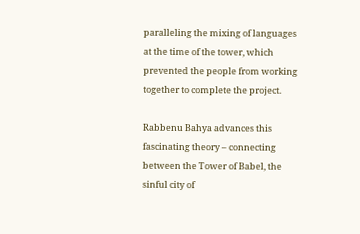paralleling the mixing of languages at the time of the tower, which prevented the people from working together to complete the project.

Rabbenu Bahya advances this fascinating theory – connecting between the Tower of Babel, the sinful city of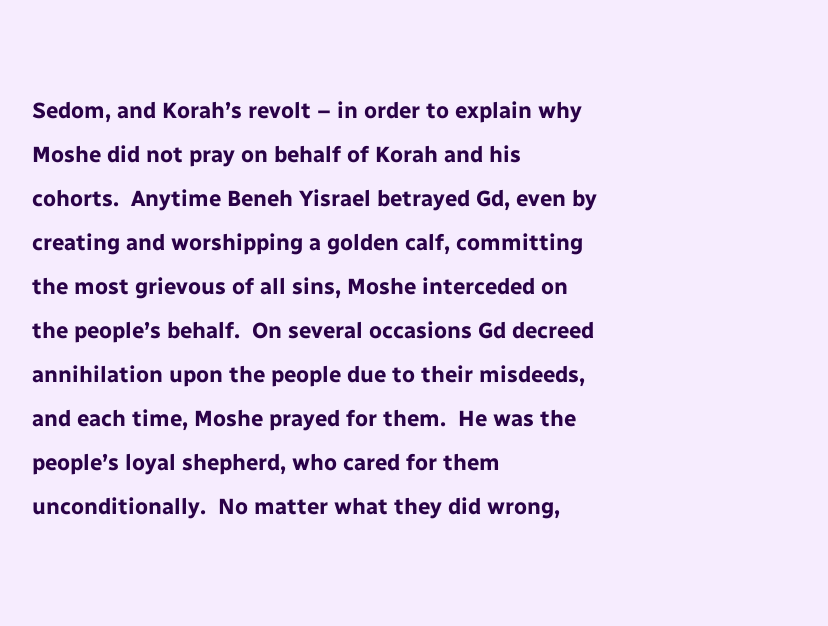Sedom, and Korah’s revolt – in order to explain why Moshe did not pray on behalf of Korah and his cohorts.  Anytime Beneh Yisrael betrayed Gd, even by creating and worshipping a golden calf, committing the most grievous of all sins, Moshe interceded on the people’s behalf.  On several occasions Gd decreed annihilation upon the people due to their misdeeds, and each time, Moshe prayed for them.  He was the people’s loyal shepherd, who cared for them unconditionally.  No matter what they did wrong,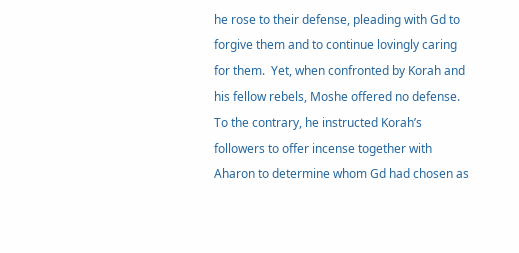he rose to their defense, pleading with Gd to forgive them and to continue lovingly caring for them.  Yet, when confronted by Korah and his fellow rebels, Moshe offered no defense.  To the contrary, he instructed Korah’s followers to offer incense together with Aharon to determine whom Gd had chosen as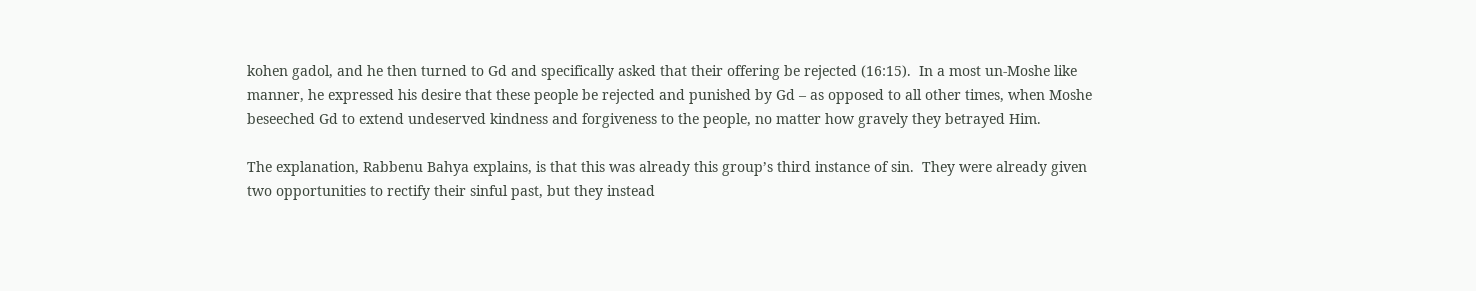kohen gadol, and he then turned to Gd and specifically asked that their offering be rejected (16:15).  In a most un-Moshe like manner, he expressed his desire that these people be rejected and punished by Gd – as opposed to all other times, when Moshe beseeched Gd to extend undeserved kindness and forgiveness to the people, no matter how gravely they betrayed Him.

The explanation, Rabbenu Bahya explains, is that this was already this group’s third instance of sin.  They were already given two opportunities to rectify their sinful past, but they instead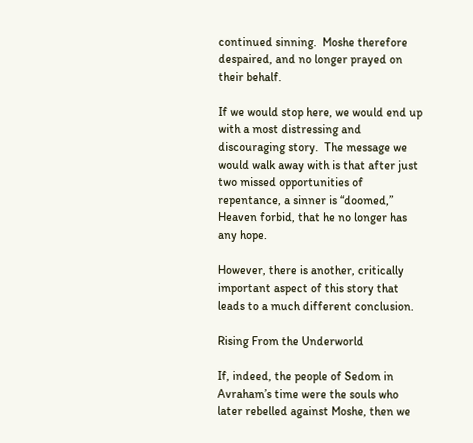continued sinning.  Moshe therefore despaired, and no longer prayed on their behalf.

If we would stop here, we would end up with a most distressing and discouraging story.  The message we would walk away with is that after just two missed opportunities of repentance, a sinner is “doomed,” Heaven forbid, that he no longer has any hope.

However, there is another, critically important aspect of this story that leads to a much different conclusion.

Rising From the Underworld

If, indeed, the people of Sedom in Avraham’s time were the souls who later rebelled against Moshe, then we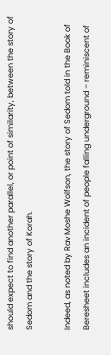should expect to find another parallel, or point of similarity, between the story of Sedom and the story of Korah.

Indeed, as noted by Rav Moshe Wolfson, the story of Sedom told in the Book of Beresheet includes an incident of people falling underground – reminiscent of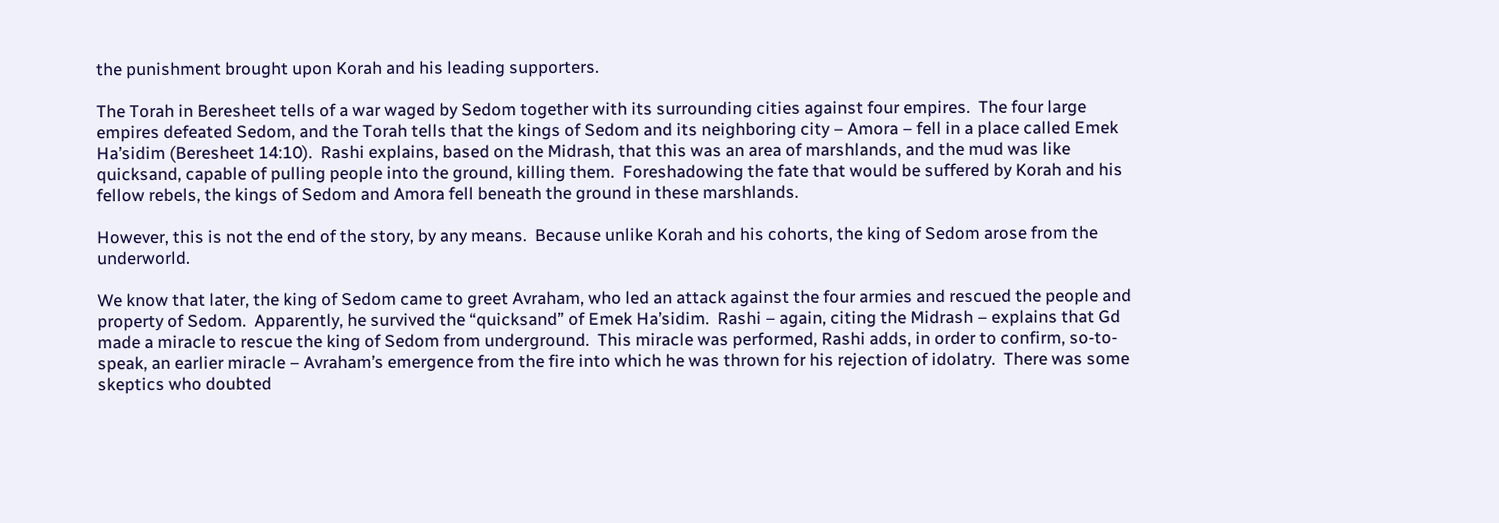the punishment brought upon Korah and his leading supporters.

The Torah in Beresheet tells of a war waged by Sedom together with its surrounding cities against four empires.  The four large empires defeated Sedom, and the Torah tells that the kings of Sedom and its neighboring city – Amora – fell in a place called Emek Ha’sidim (Beresheet 14:10).  Rashi explains, based on the Midrash, that this was an area of marshlands, and the mud was like quicksand, capable of pulling people into the ground, killing them.  Foreshadowing the fate that would be suffered by Korah and his fellow rebels, the kings of Sedom and Amora fell beneath the ground in these marshlands.

However, this is not the end of the story, by any means.  Because unlike Korah and his cohorts, the king of Sedom arose from the underworld.

We know that later, the king of Sedom came to greet Avraham, who led an attack against the four armies and rescued the people and property of Sedom.  Apparently, he survived the “quicksand” of Emek Ha’sidim.  Rashi – again, citing the Midrash – explains that Gd made a miracle to rescue the king of Sedom from underground.  This miracle was performed, Rashi adds, in order to confirm, so-to-speak, an earlier miracle – Avraham’s emergence from the fire into which he was thrown for his rejection of idolatry.  There was some skeptics who doubted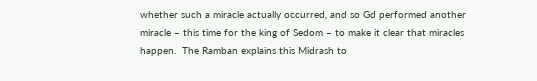whether such a miracle actually occurred, and so Gd performed another miracle – this time for the king of Sedom – to make it clear that miracles happen.  The Ramban explains this Midrash to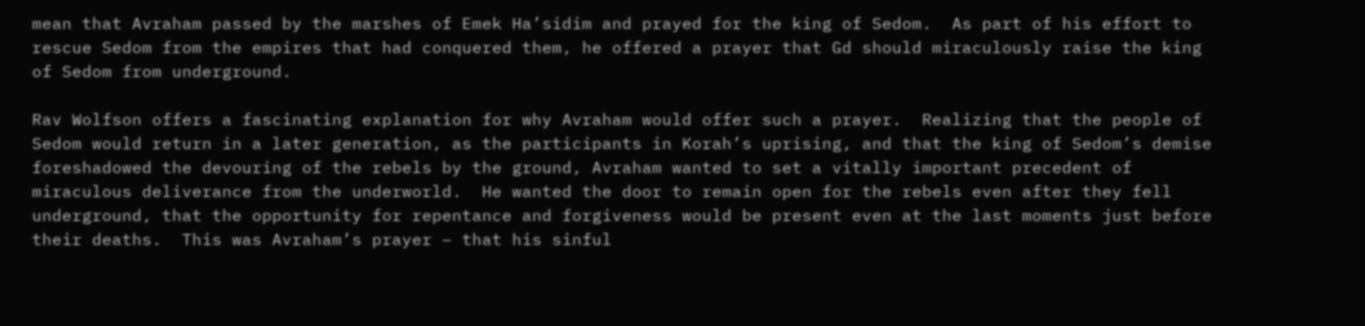mean that Avraham passed by the marshes of Emek Ha’sidim and prayed for the king of Sedom.  As part of his effort to rescue Sedom from the empires that had conquered them, he offered a prayer that Gd should miraculously raise the king of Sedom from underground.

Rav Wolfson offers a fascinating explanation for why Avraham would offer such a prayer.  Realizing that the people of Sedom would return in a later generation, as the participants in Korah’s uprising, and that the king of Sedom’s demise foreshadowed the devouring of the rebels by the ground, Avraham wanted to set a vitally important precedent of miraculous deliverance from the underworld.  He wanted the door to remain open for the rebels even after they fell underground, that the opportunity for repentance and forgiveness would be present even at the last moments just before their deaths.  This was Avraham’s prayer – that his sinful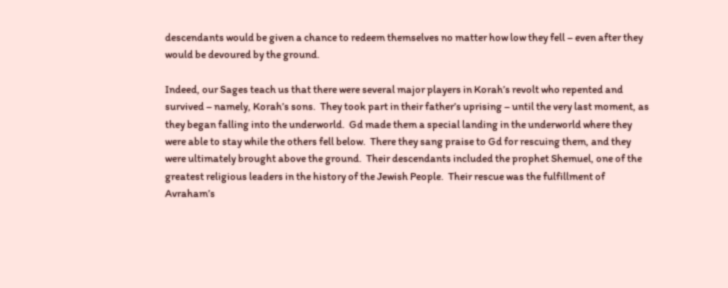descendants would be given a chance to redeem themselves no matter how low they fell – even after they would be devoured by the ground.

Indeed, our Sages teach us that there were several major players in Korah’s revolt who repented and survived – namely, Korah’s sons.  They took part in their father’s uprising – until the very last moment, as they began falling into the underworld.  Gd made them a special landing in the underworld where they were able to stay while the others fell below.  There they sang praise to Gd for rescuing them, and they were ultimately brought above the ground.  Their descendants included the prophet Shemuel, one of the greatest religious leaders in the history of the Jewish People.  Their rescue was the fulfillment of Avraham’s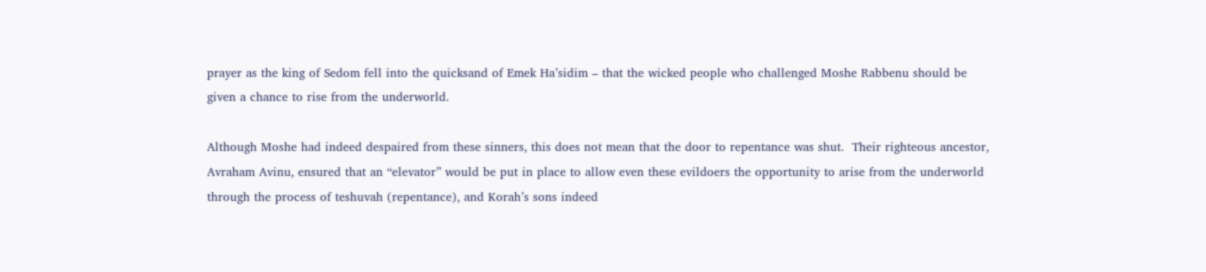prayer as the king of Sedom fell into the quicksand of Emek Ha’sidim – that the wicked people who challenged Moshe Rabbenu should be given a chance to rise from the underworld.

Although Moshe had indeed despaired from these sinners, this does not mean that the door to repentance was shut.  Their righteous ancestor, Avraham Avinu, ensured that an “elevator” would be put in place to allow even these evildoers the opportunity to arise from the underworld through the process of teshuvah (repentance), and Korah’s sons indeed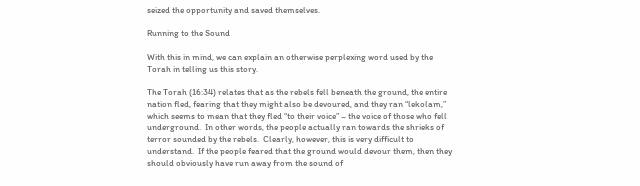seized the opportunity and saved themselves.

Running to the Sound

With this in mind, we can explain an otherwise perplexing word used by the Torah in telling us this story.

The Torah (16:34) relates that as the rebels fell beneath the ground, the entire nation fled, fearing that they might also be devoured, and they ran “lekolam,” which seems to mean that they fled “to their voice” – the voice of those who fell underground.  In other words, the people actually ran towards the shrieks of terror sounded by the rebels.  Clearly, however, this is very difficult to understand.  If the people feared that the ground would devour them, then they should obviously have run away from the sound of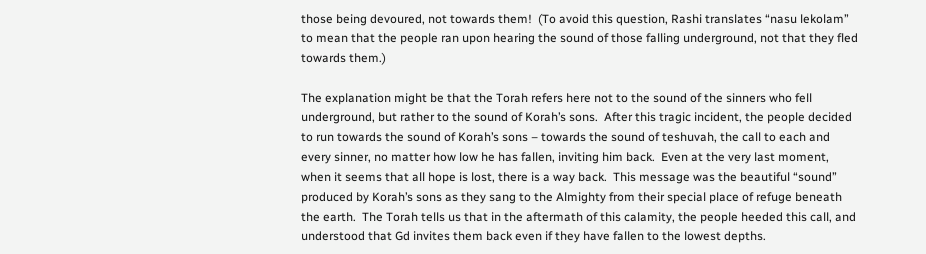those being devoured, not towards them!  (To avoid this question, Rashi translates “nasu lekolam” to mean that the people ran upon hearing the sound of those falling underground, not that they fled towards them.)

The explanation might be that the Torah refers here not to the sound of the sinners who fell underground, but rather to the sound of Korah’s sons.  After this tragic incident, the people decided to run towards the sound of Korah’s sons – towards the sound of teshuvah, the call to each and every sinner, no matter how low he has fallen, inviting him back.  Even at the very last moment, when it seems that all hope is lost, there is a way back.  This message was the beautiful “sound” produced by Korah’s sons as they sang to the Almighty from their special place of refuge beneath the earth.  The Torah tells us that in the aftermath of this calamity, the people heeded this call, and understood that Gd invites them back even if they have fallen to the lowest depths.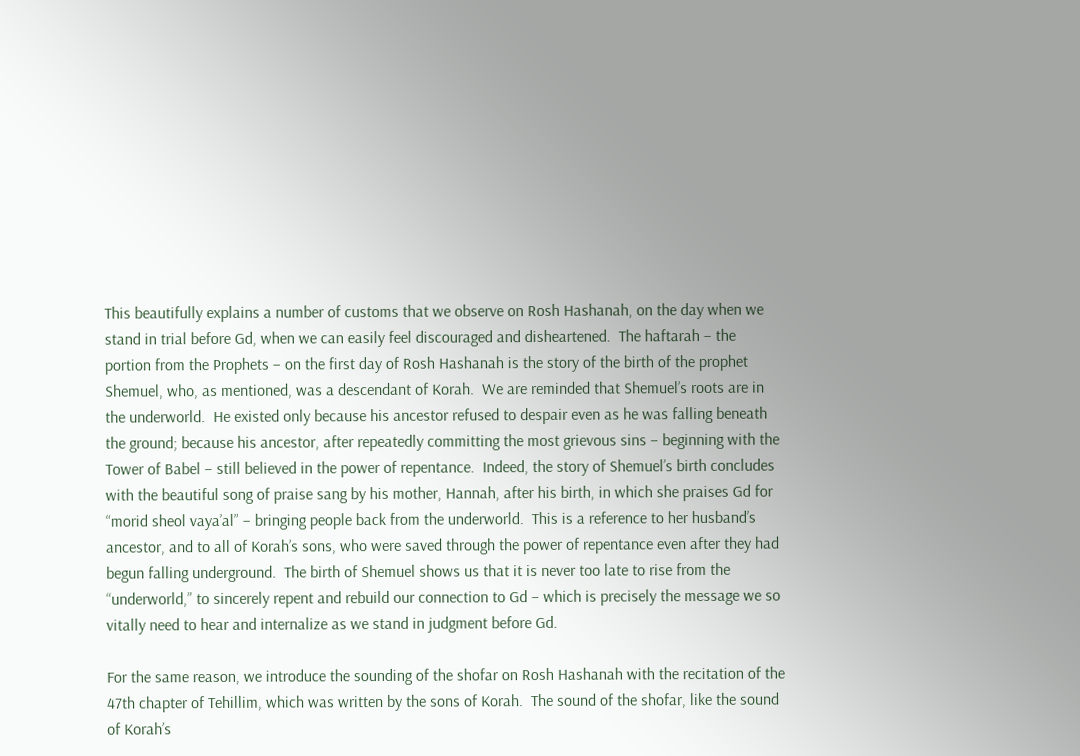This beautifully explains a number of customs that we observe on Rosh Hashanah, on the day when we stand in trial before Gd, when we can easily feel discouraged and disheartened.  The haftarah – the portion from the Prophets – on the first day of Rosh Hashanah is the story of the birth of the prophet Shemuel, who, as mentioned, was a descendant of Korah.  We are reminded that Shemuel’s roots are in the underworld.  He existed only because his ancestor refused to despair even as he was falling beneath the ground; because his ancestor, after repeatedly committing the most grievous sins – beginning with the Tower of Babel – still believed in the power of repentance.  Indeed, the story of Shemuel’s birth concludes with the beautiful song of praise sang by his mother, Hannah, after his birth, in which she praises Gd for “morid sheol vaya’al” – bringing people back from the underworld.  This is a reference to her husband’s ancestor, and to all of Korah’s sons, who were saved through the power of repentance even after they had begun falling underground.  The birth of Shemuel shows us that it is never too late to rise from the “underworld,” to sincerely repent and rebuild our connection to Gd – which is precisely the message we so vitally need to hear and internalize as we stand in judgment before Gd.

For the same reason, we introduce the sounding of the shofar on Rosh Hashanah with the recitation of the 47th chapter of Tehillim, which was written by the sons of Korah.  The sound of the shofar, like the sound of Korah’s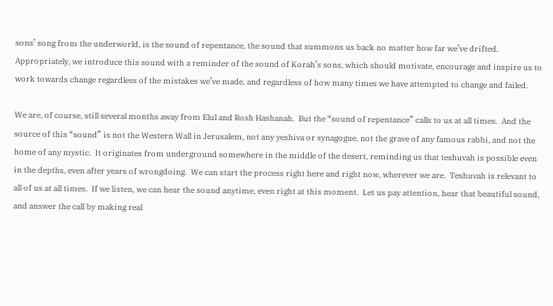sons’ song from the underworld, is the sound of repentance, the sound that summons us back no matter how far we’ve drifted.  Appropriately, we introduce this sound with a reminder of the sound of Korah’s sons, which should motivate, encourage and inspire us to work towards change regardless of the mistakes we’ve made, and regardless of how many times we have attempted to change and failed.

We are, of course, still several months away from Elul and Rosh Hashanah.  But the “sound of repentance” calls to us at all times.  And the source of this “sound” is not the Western Wall in Jerusalem, not any yeshiva or synagogue, not the grave of any famous rabbi, and not the home of any mystic.  It originates from underground somewhere in the middle of the desert, reminding us that teshuvah is possible even in the depths, even after years of wrongdoing.  We can start the process right here and right now, wherever we are.  Teshuvah is relevant to all of us at all times.  If we listen, we can hear the sound anytime, even right at this moment.  Let us pay attention, hear that beautiful sound, and answer the call by making real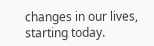changes in our lives, starting today.